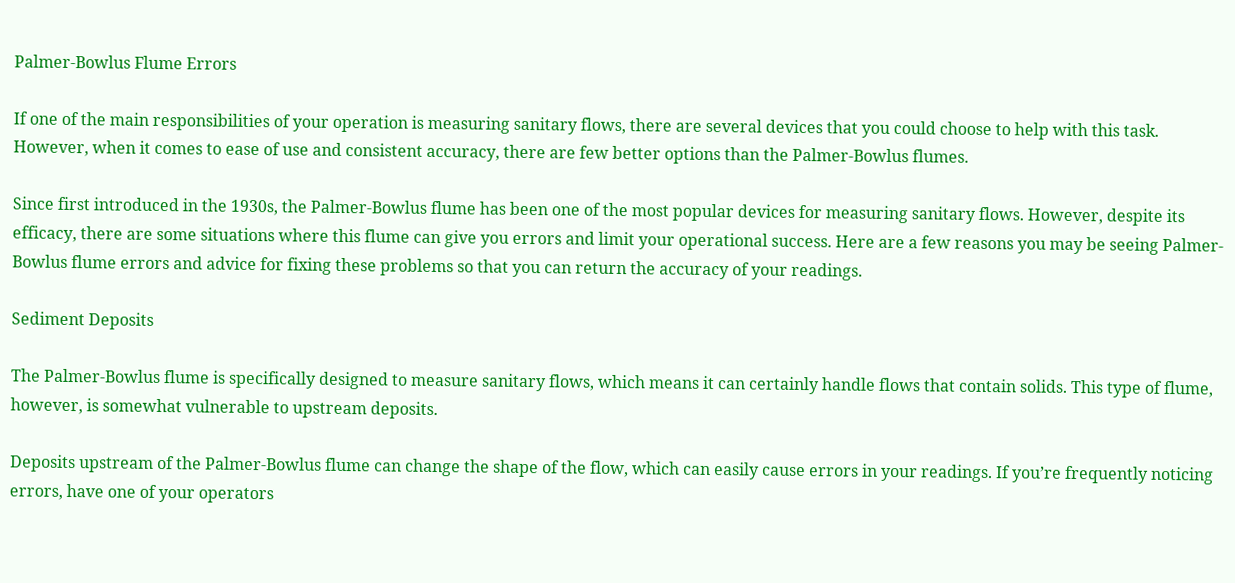Palmer-Bowlus Flume Errors

If one of the main responsibilities of your operation is measuring sanitary flows, there are several devices that you could choose to help with this task. However, when it comes to ease of use and consistent accuracy, there are few better options than the Palmer-Bowlus flumes.

Since first introduced in the 1930s, the Palmer-Bowlus flume has been one of the most popular devices for measuring sanitary flows. However, despite its efficacy, there are some situations where this flume can give you errors and limit your operational success. Here are a few reasons you may be seeing Palmer-Bowlus flume errors and advice for fixing these problems so that you can return the accuracy of your readings.

Sediment Deposits

The Palmer-Bowlus flume is specifically designed to measure sanitary flows, which means it can certainly handle flows that contain solids. This type of flume, however, is somewhat vulnerable to upstream deposits.

Deposits upstream of the Palmer-Bowlus flume can change the shape of the flow, which can easily cause errors in your readings. If you’re frequently noticing errors, have one of your operators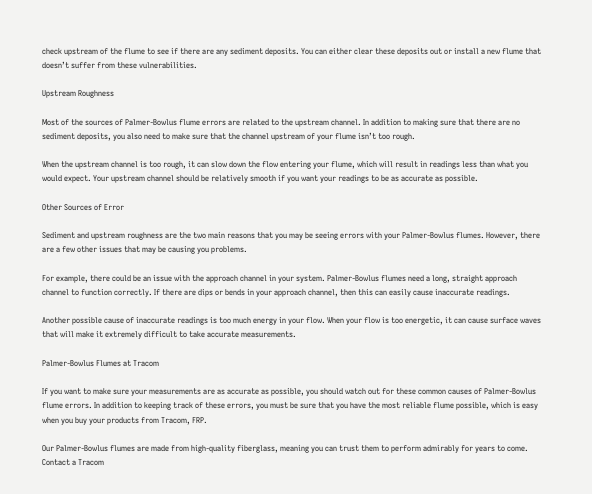check upstream of the flume to see if there are any sediment deposits. You can either clear these deposits out or install a new flume that doesn’t suffer from these vulnerabilities.

Upstream Roughness

Most of the sources of Palmer-Bowlus flume errors are related to the upstream channel. In addition to making sure that there are no sediment deposits, you also need to make sure that the channel upstream of your flume isn’t too rough.

When the upstream channel is too rough, it can slow down the flow entering your flume, which will result in readings less than what you would expect. Your upstream channel should be relatively smooth if you want your readings to be as accurate as possible.

Other Sources of Error

Sediment and upstream roughness are the two main reasons that you may be seeing errors with your Palmer-Bowlus flumes. However, there are a few other issues that may be causing you problems.

For example, there could be an issue with the approach channel in your system. Palmer-Bowlus flumes need a long, straight approach channel to function correctly. If there are dips or bends in your approach channel, then this can easily cause inaccurate readings.

Another possible cause of inaccurate readings is too much energy in your flow. When your flow is too energetic, it can cause surface waves that will make it extremely difficult to take accurate measurements.

Palmer-Bowlus Flumes at Tracom

If you want to make sure your measurements are as accurate as possible, you should watch out for these common causes of Palmer-Bowlus flume errors. In addition to keeping track of these errors, you must be sure that you have the most reliable flume possible, which is easy when you buy your products from Tracom, FRP.

Our Palmer-Bowlus flumes are made from high-quality fiberglass, meaning you can trust them to perform admirably for years to come. Contact a Tracom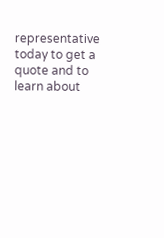representative today to get a quote and to learn about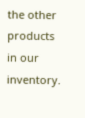the other products in our inventory.